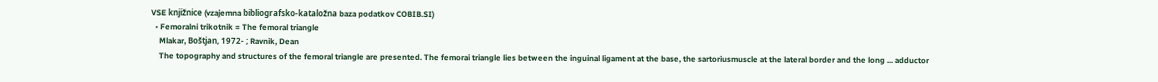VSE knjižnice (vzajemna bibliografsko-kataložna baza podatkov COBIB.SI)
  • Femoralni trikotnik = The femoral triangle
    Mlakar, Boštjan, 1972- ; Ravnik, Dean
    The topography and structures of the femoral triangle are presented. The femorai triangle lies between the inguinal ligament at the base, the sartoriusmuscle at the lateral border and the long ... adductor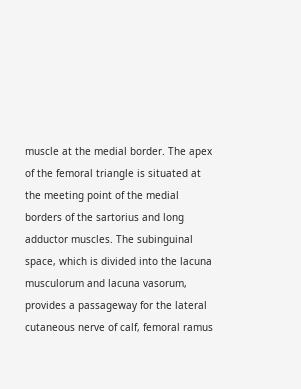muscle at the medial border. The apex of the femoral triangle is situated at the meeting point of the medial borders of the sartorius and long adductor muscles. The subinguinal space, which is divided into the lacuna musculorum and lacuna vasorum, provides a passageway for the lateral cutaneous nerve of calf, femoral ramus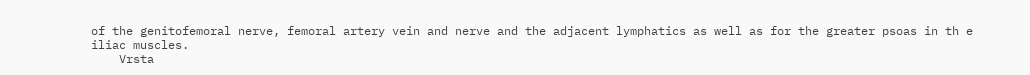of the genitofemoral nerve, femoral artery vein and nerve and the adjacent lymphatics as well as for the greater psoas in th e iliac muscles.
    Vrsta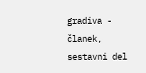gradiva - članek, sestavni del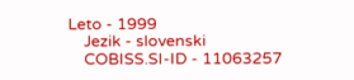Leto - 1999
    Jezik - slovenski
    COBISS.SI-ID - 11063257